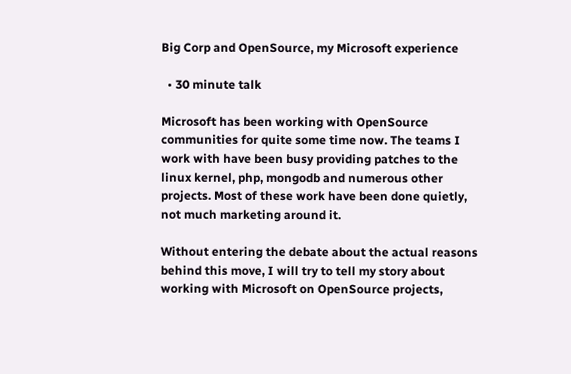Big Corp and OpenSource, my Microsoft experience

  • 30 minute talk

Microsoft has been working with OpenSource communities for quite some time now. The teams I work with have been busy providing patches to the linux kernel, php, mongodb and numerous other projects. Most of these work have been done quietly, not much marketing around it.

Without entering the debate about the actual reasons behind this move, I will try to tell my story about working with Microsoft on OpenSource projects,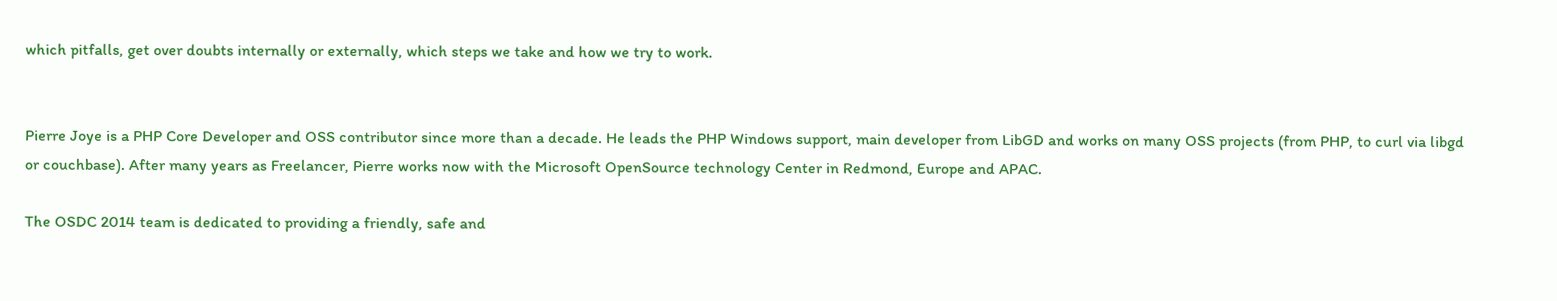which pitfalls, get over doubts internally or externally, which steps we take and how we try to work.


Pierre Joye is a PHP Core Developer and OSS contributor since more than a decade. He leads the PHP Windows support, main developer from LibGD and works on many OSS projects (from PHP, to curl via libgd or couchbase). After many years as Freelancer, Pierre works now with the Microsoft OpenSource technology Center in Redmond, Europe and APAC.

The OSDC 2014 team is dedicated to providing a friendly, safe and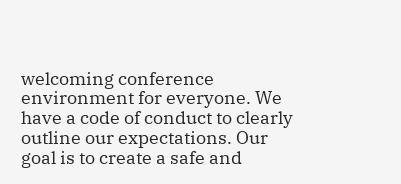welcoming conference environment for everyone. We have a code of conduct to clearly outline our expectations. Our goal is to create a safe and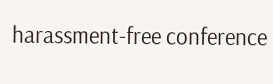harassment-free conference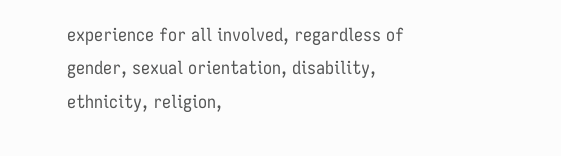experience for all involved, regardless of gender, sexual orientation, disability, ethnicity, religion,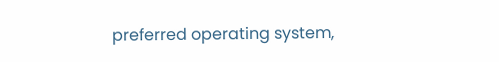preferred operating system,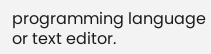programming language or text editor.